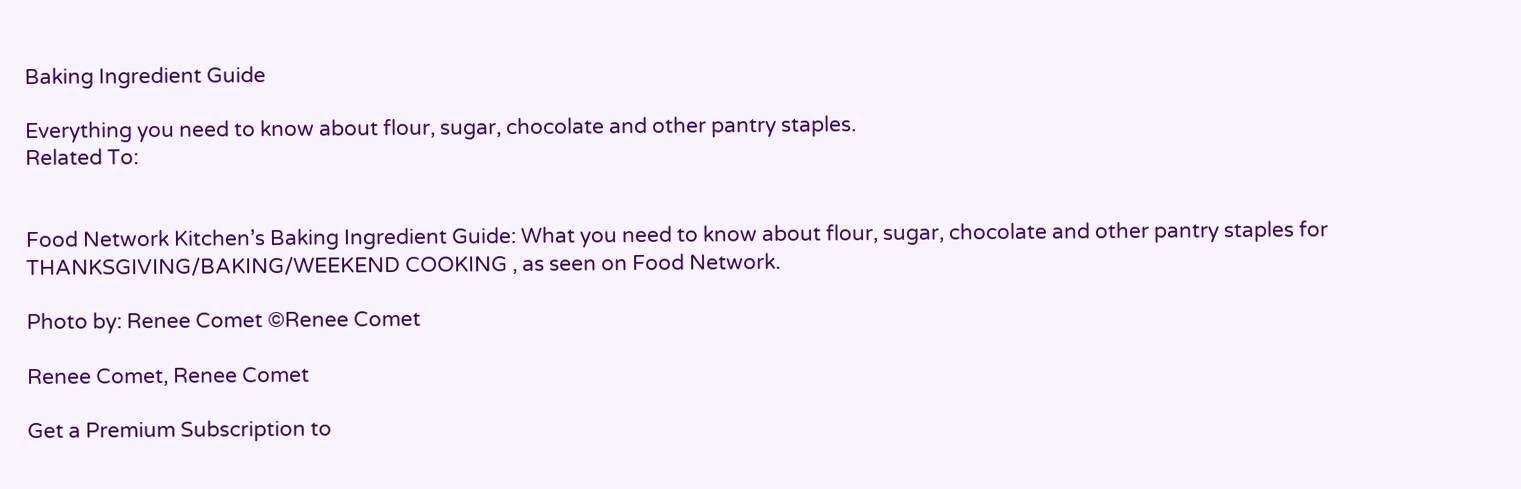Baking Ingredient Guide

Everything you need to know about flour, sugar, chocolate and other pantry staples.
Related To:


Food Network Kitchen’s Baking Ingredient Guide: What you need to know about flour, sugar, chocolate and other pantry staples for THANKSGIVING/BAKING/WEEKEND COOKING , as seen on Food Network.

Photo by: Renee Comet ©Renee Comet

Renee Comet, Renee Comet

Get a Premium Subscription to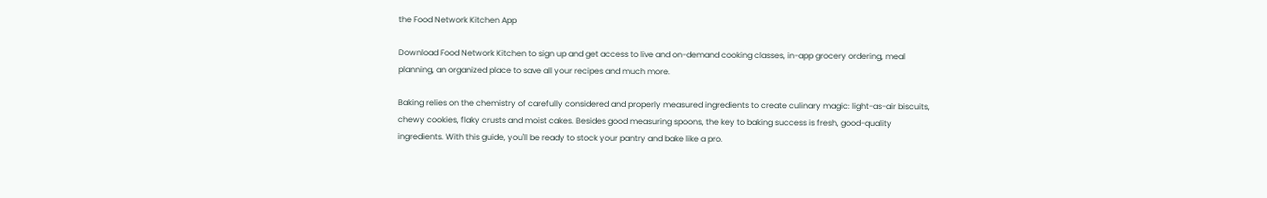the Food Network Kitchen App

Download Food Network Kitchen to sign up and get access to live and on-demand cooking classes, in-app grocery ordering, meal planning, an organized place to save all your recipes and much more.

Baking relies on the chemistry of carefully considered and properly measured ingredients to create culinary magic: light-as-air biscuits, chewy cookies, flaky crusts and moist cakes. Besides good measuring spoons, the key to baking success is fresh, good-quality ingredients. With this guide, you'll be ready to stock your pantry and bake like a pro.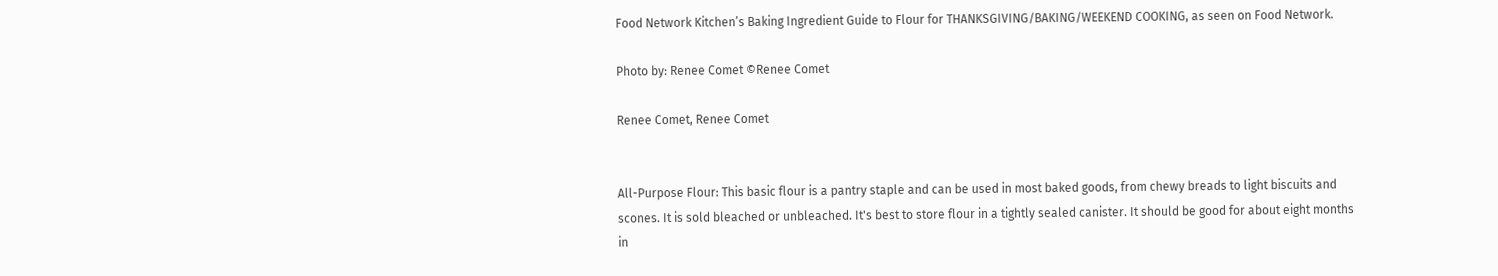Food Network Kitchen’s Baking Ingredient Guide to Flour for THANKSGIVING/BAKING/WEEKEND COOKING, as seen on Food Network.

Photo by: Renee Comet ©Renee Comet

Renee Comet, Renee Comet


All-Purpose Flour: This basic flour is a pantry staple and can be used in most baked goods, from chewy breads to light biscuits and scones. It is sold bleached or unbleached. It's best to store flour in a tightly sealed canister. It should be good for about eight months in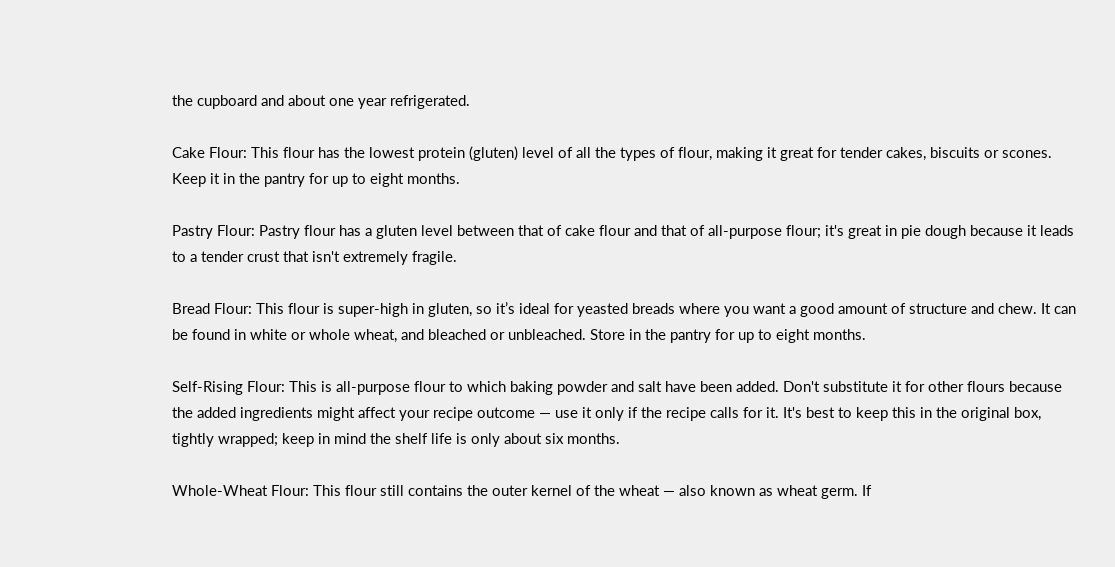the cupboard and about one year refrigerated.

Cake Flour: This flour has the lowest protein (gluten) level of all the types of flour, making it great for tender cakes, biscuits or scones. Keep it in the pantry for up to eight months.

Pastry Flour: Pastry flour has a gluten level between that of cake flour and that of all-purpose flour; it's great in pie dough because it leads to a tender crust that isn't extremely fragile.

Bread Flour: This flour is super-high in gluten, so it’s ideal for yeasted breads where you want a good amount of structure and chew. It can be found in white or whole wheat, and bleached or unbleached. Store in the pantry for up to eight months.

Self-Rising Flour: This is all-purpose flour to which baking powder and salt have been added. Don't substitute it for other flours because the added ingredients might affect your recipe outcome — use it only if the recipe calls for it. It's best to keep this in the original box, tightly wrapped; keep in mind the shelf life is only about six months.

Whole-Wheat Flour: This flour still contains the outer kernel of the wheat — also known as wheat germ. If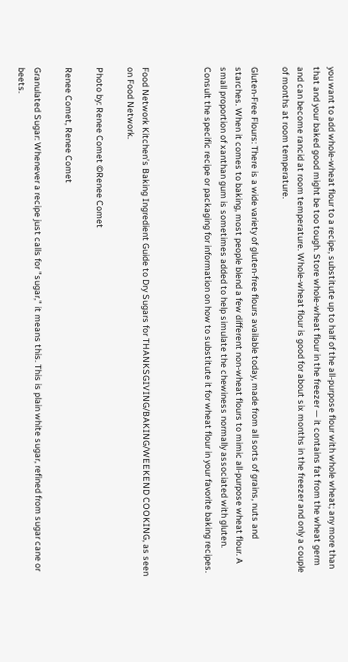you want to add whole-wheat flour to a recipe, substitute up to half of the all-purpose flour with whole wheat; any more than that and your baked good might be too tough. Store whole-wheat flour in the freezer — it contains fat from the wheat germ and can become rancid at room temperature. Whole-wheat flour is good for about six months in the freezer and only a couple of months at room temperature.

Gluten-Free Flours: There is a wide variety of gluten-free flours available today, made from all sorts of grains, nuts and starches. When it comes to baking, most people blend a few different non-wheat flours to mimic all-purpose wheat flour. A small proportion of xanthan gum is sometimes added to help simulate the chewiness normally associated with gluten. Consult the specific recipe or packaging for information on how to substitute it for wheat flour in your favorite baking recipes.



Food Network Kitchen’s Baking Ingredient Guide to Dry Sugars for THANKSGIVING/BAKING/WEEKEND COOKING, as seen on Food Network.

Photo by: Renee Comet ©Renee Comet

Renee Comet, Renee Comet

Granulated Sugar: Whenever a recipe just calls for "sugar," it means this. This is plain white sugar, refined from sugar cane or beets.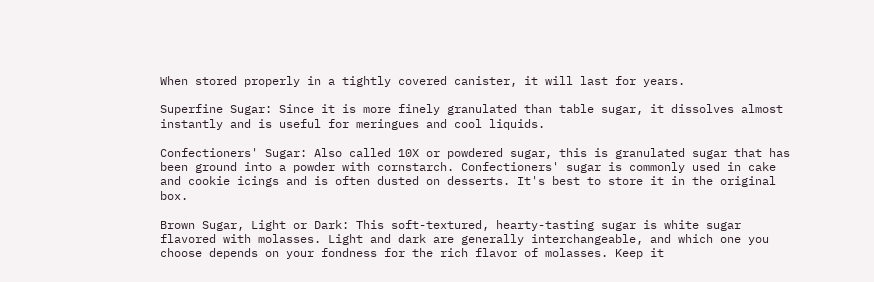When stored properly in a tightly covered canister, it will last for years.

Superfine Sugar: Since it is more finely granulated than table sugar, it dissolves almost instantly and is useful for meringues and cool liquids.

Confectioners' Sugar: Also called 10X or powdered sugar, this is granulated sugar that has been ground into a powder with cornstarch. Confectioners' sugar is commonly used in cake and cookie icings and is often dusted on desserts. It's best to store it in the original box.

Brown Sugar, Light or Dark: This soft-textured, hearty-tasting sugar is white sugar flavored with molasses. Light and dark are generally interchangeable, and which one you choose depends on your fondness for the rich flavor of molasses. Keep it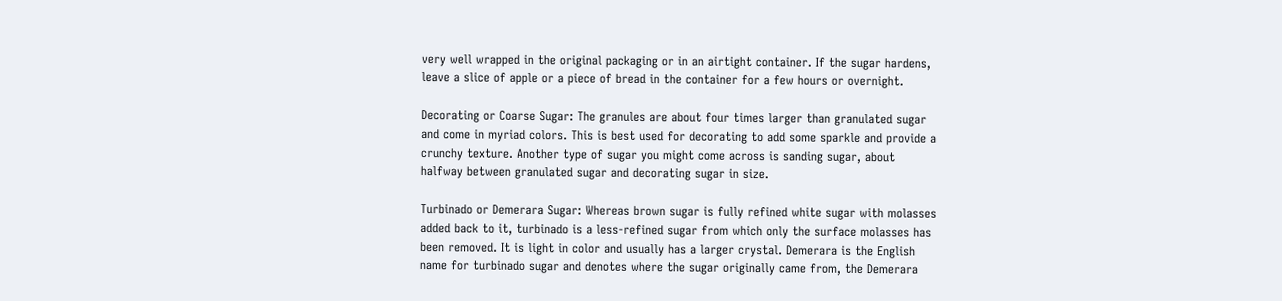very well wrapped in the original packaging or in an airtight container. If the sugar hardens, leave a slice of apple or a piece of bread in the container for a few hours or overnight.

Decorating or Coarse Sugar: The granules are about four times larger than granulated sugar and come in myriad colors. This is best used for decorating to add some sparkle and provide a crunchy texture. Another type of sugar you might come across is sanding sugar, about halfway between granulated sugar and decorating sugar in size.

Turbinado or Demerara Sugar: Whereas brown sugar is fully refined white sugar with molasses added back to it, turbinado is a less-refined sugar from which only the surface molasses has been removed. It is light in color and usually has a larger crystal. Demerara is the English name for turbinado sugar and denotes where the sugar originally came from, the Demerara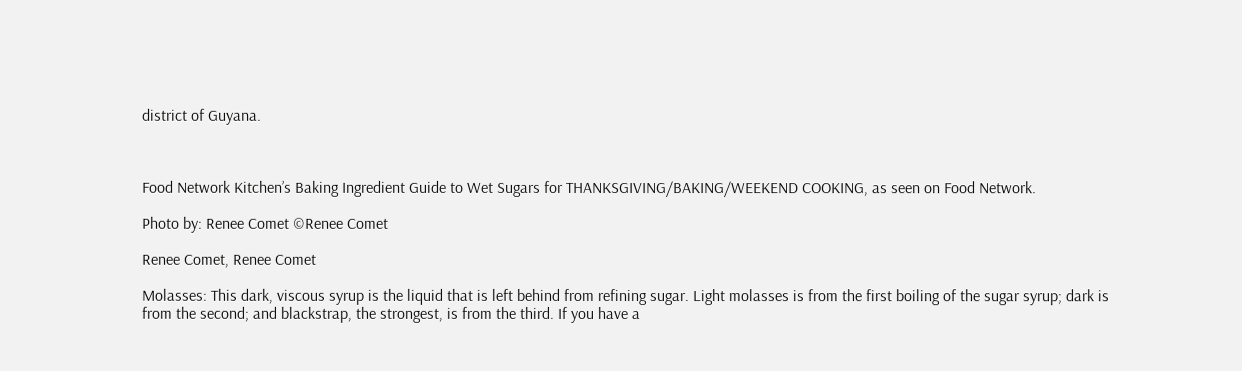district of Guyana.



Food Network Kitchen’s Baking Ingredient Guide to Wet Sugars for THANKSGIVING/BAKING/WEEKEND COOKING, as seen on Food Network.

Photo by: Renee Comet ©Renee Comet

Renee Comet, Renee Comet

Molasses: This dark, viscous syrup is the liquid that is left behind from refining sugar. Light molasses is from the first boiling of the sugar syrup; dark is from the second; and blackstrap, the strongest, is from the third. If you have a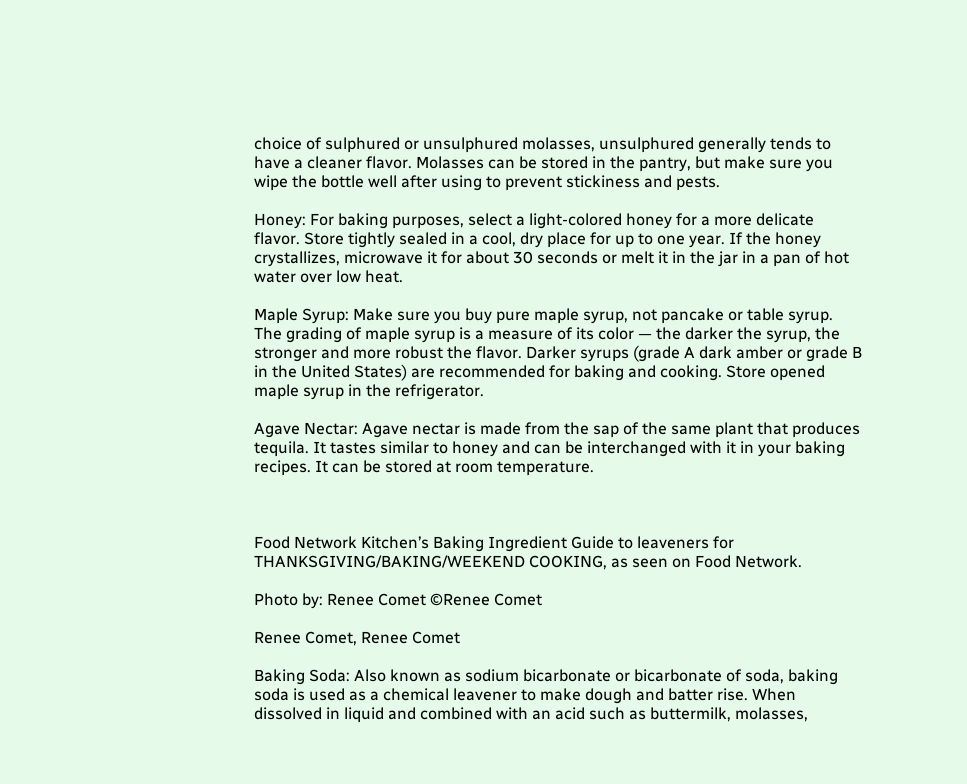choice of sulphured or unsulphured molasses, unsulphured generally tends to have a cleaner flavor. Molasses can be stored in the pantry, but make sure you wipe the bottle well after using to prevent stickiness and pests.

Honey: For baking purposes, select a light-colored honey for a more delicate flavor. Store tightly sealed in a cool, dry place for up to one year. If the honey crystallizes, microwave it for about 30 seconds or melt it in the jar in a pan of hot water over low heat.

Maple Syrup: Make sure you buy pure maple syrup, not pancake or table syrup. The grading of maple syrup is a measure of its color — the darker the syrup, the stronger and more robust the flavor. Darker syrups (grade A dark amber or grade B in the United States) are recommended for baking and cooking. Store opened maple syrup in the refrigerator.

Agave Nectar: Agave nectar is made from the sap of the same plant that produces tequila. It tastes similar to honey and can be interchanged with it in your baking recipes. It can be stored at room temperature.



Food Network Kitchen’s Baking Ingredient Guide to leaveners for THANKSGIVING/BAKING/WEEKEND COOKING, as seen on Food Network.

Photo by: Renee Comet ©Renee Comet

Renee Comet, Renee Comet

Baking Soda: Also known as sodium bicarbonate or bicarbonate of soda, baking soda is used as a chemical leavener to make dough and batter rise. When dissolved in liquid and combined with an acid such as buttermilk, molasses,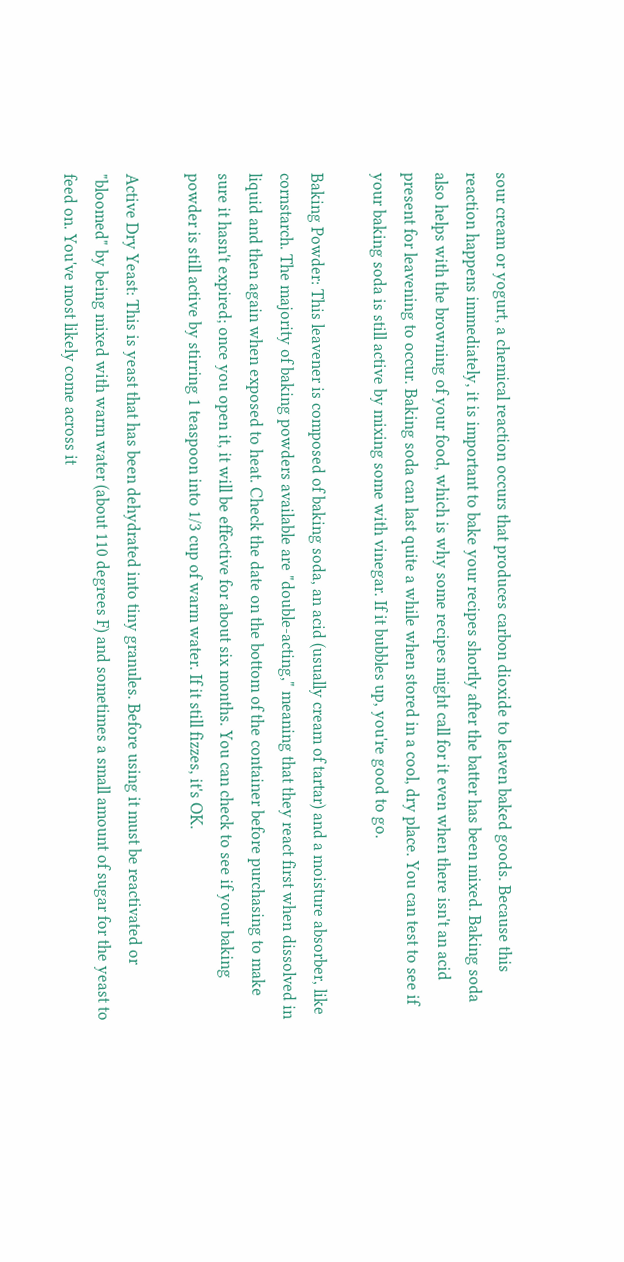sour cream or yogurt, a chemical reaction occurs that produces carbon dioxide to leaven baked goods. Because this reaction happens immediately, it is important to bake your recipes shortly after the batter has been mixed. Baking soda also helps with the browning of your food, which is why some recipes might call for it even when there isn't an acid present for leavening to occur. Baking soda can last quite a while when stored in a cool, dry place. You can test to see if your baking soda is still active by mixing some with vinegar. If it bubbles up, you're good to go.

Baking Powder: This leavener is composed of baking soda, an acid (usually cream of tartar) and a moisture absorber, like cornstarch. The majority of baking powders available are "double-acting," meaning that they react first when dissolved in liquid and then again when exposed to heat. Check the date on the bottom of the container before purchasing to make sure it hasn't expired; once you open it, it will be effective for about six months. You can check to see if your baking powder is still active by stirring 1 teaspoon into 1/3 cup of warm water. If it still fizzes, it's OK.

Active Dry Yeast: This is yeast that has been dehydrated into tiny granules. Before using it must be reactivated or "bloomed" by being mixed with warm water (about 110 degrees F) and sometimes a small amount of sugar for the yeast to feed on. You've most likely come across it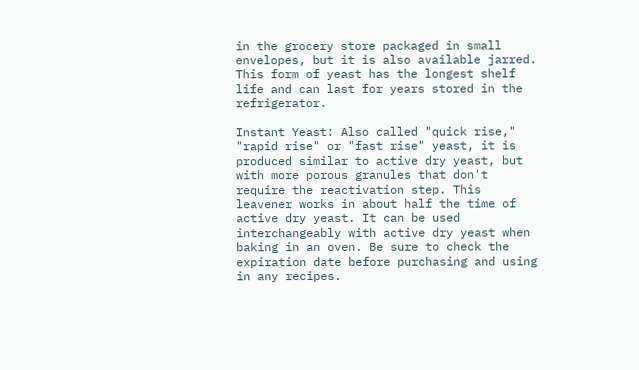in the grocery store packaged in small envelopes, but it is also available jarred. This form of yeast has the longest shelf life and can last for years stored in the refrigerator.

Instant Yeast: Also called "quick rise," "rapid rise" or "fast rise" yeast, it is produced similar to active dry yeast, but with more porous granules that don't require the reactivation step. This leavener works in about half the time of active dry yeast. It can be used interchangeably with active dry yeast when baking in an oven. Be sure to check the expiration date before purchasing and using in any recipes.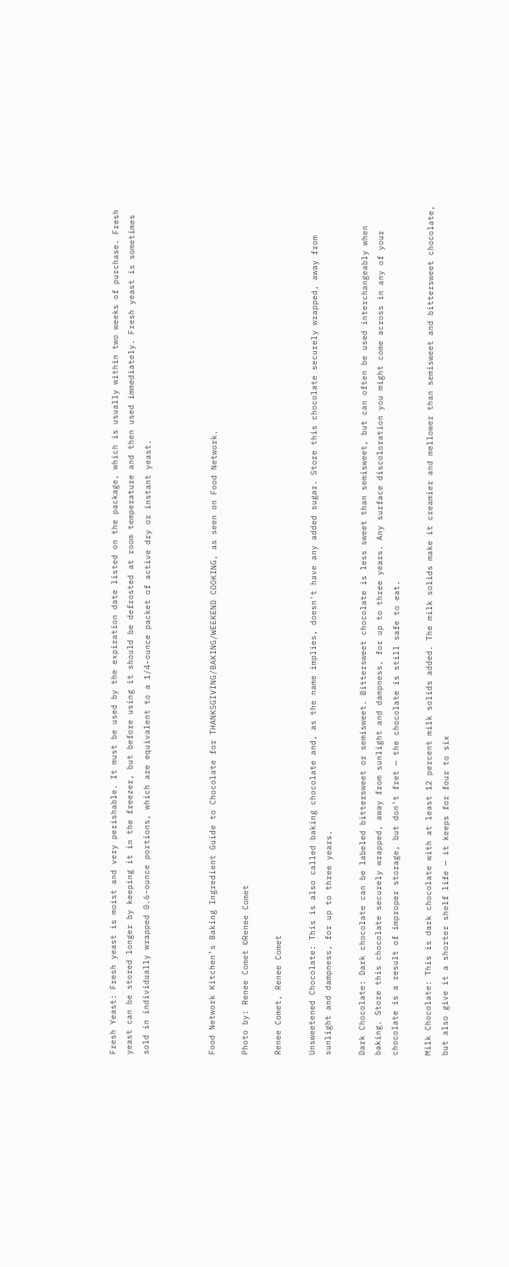Fresh Yeast: Fresh yeast is moist and very perishable. It must be used by the expiration date listed on the package, which is usually within two weeks of purchase. Fresh yeast can be stored longer by keeping it in the freezer, but before using it should be defrosted at room temperature and then used immediately. Fresh yeast is sometimes sold in individually wrapped 0.6-ounce portions, which are equivalent to a 1/4-ounce packet of active dry or instant yeast.



Food Network Kitchen’s Baking Ingredient Guide to Chocolate for THANKSGIVING/BAKING/WEEKEND COOKING, as seen on Food Network.

Photo by: Renee Comet ©Renee Comet

Renee Comet, Renee Comet

Unsweetened Chocolate: This is also called baking chocolate and, as the name implies, doesn't have any added sugar. Store this chocolate securely wrapped, away from sunlight and dampness, for up to three years.

Dark Chocolate: Dark chocolate can be labeled bittersweet or semisweet. Bittersweet chocolate is less sweet than semisweet, but can often be used interchangeably when baking. Store this chocolate securely wrapped, away from sunlight and dampness, for up to three years. Any surface discoloration you might come across in any of your chocolate is a result of improper storage, but don't fret — the chocolate is still safe to eat.

Milk Chocolate: This is dark chocolate with at least 12 percent milk solids added. The milk solids make it creamier and mellower than semisweet and bittersweet chocolate, but also give it a shorter shelf life — it keeps for four to six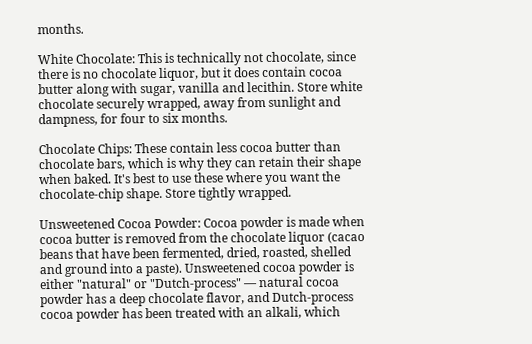months.

White Chocolate: This is technically not chocolate, since there is no chocolate liquor, but it does contain cocoa butter along with sugar, vanilla and lecithin. Store white chocolate securely wrapped, away from sunlight and dampness, for four to six months.

Chocolate Chips: These contain less cocoa butter than chocolate bars, which is why they can retain their shape when baked. It's best to use these where you want the chocolate-chip shape. Store tightly wrapped.

Unsweetened Cocoa Powder: Cocoa powder is made when cocoa butter is removed from the chocolate liquor (cacao beans that have been fermented, dried, roasted, shelled and ground into a paste). Unsweetened cocoa powder is either "natural" or "Dutch-process" — natural cocoa powder has a deep chocolate flavor, and Dutch-process cocoa powder has been treated with an alkali, which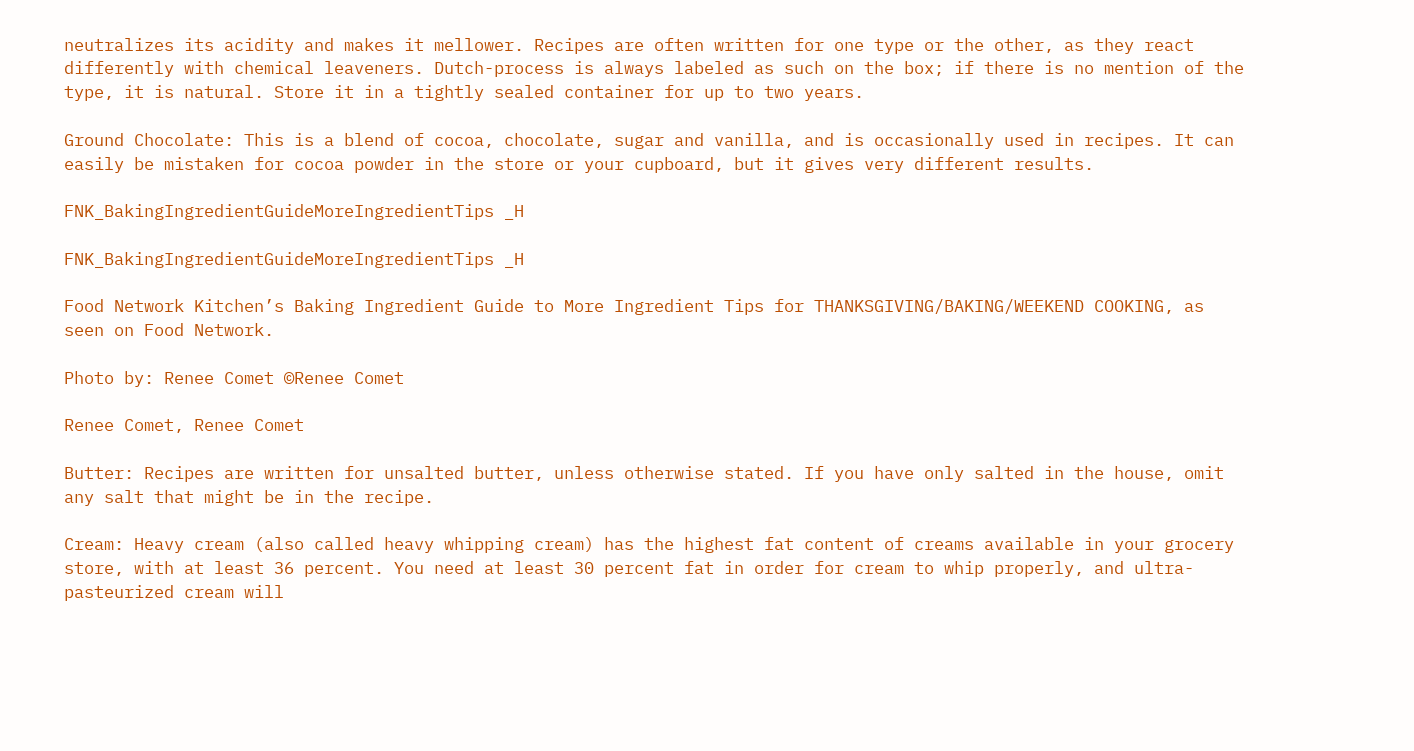neutralizes its acidity and makes it mellower. Recipes are often written for one type or the other, as they react differently with chemical leaveners. Dutch-process is always labeled as such on the box; if there is no mention of the type, it is natural. Store it in a tightly sealed container for up to two years.

Ground Chocolate: This is a blend of cocoa, chocolate, sugar and vanilla, and is occasionally used in recipes. It can easily be mistaken for cocoa powder in the store or your cupboard, but it gives very different results.

FNK_BakingIngredientGuideMoreIngredientTips _H

FNK_BakingIngredientGuideMoreIngredientTips _H

Food Network Kitchen’s Baking Ingredient Guide to More Ingredient Tips for THANKSGIVING/BAKING/WEEKEND COOKING, as seen on Food Network.

Photo by: Renee Comet ©Renee Comet

Renee Comet, Renee Comet

Butter: Recipes are written for unsalted butter, unless otherwise stated. If you have only salted in the house, omit any salt that might be in the recipe.

Cream: Heavy cream (also called heavy whipping cream) has the highest fat content of creams available in your grocery store, with at least 36 percent. You need at least 30 percent fat in order for cream to whip properly, and ultra-pasteurized cream will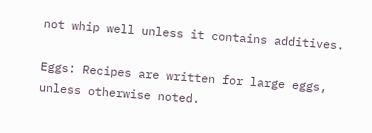not whip well unless it contains additives.

Eggs: Recipes are written for large eggs, unless otherwise noted.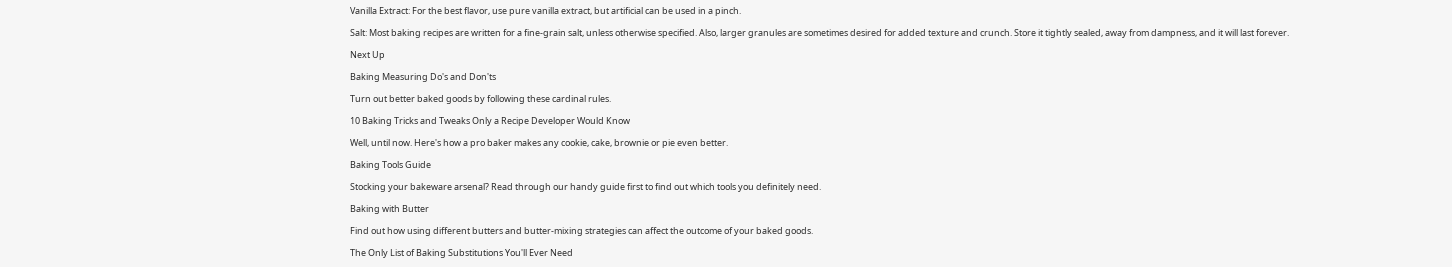Vanilla Extract: For the best flavor, use pure vanilla extract, but artificial can be used in a pinch.

Salt: Most baking recipes are written for a fine-grain salt, unless otherwise specified. Also, larger granules are sometimes desired for added texture and crunch. Store it tightly sealed, away from dampness, and it will last forever.

Next Up

Baking Measuring Do's and Don'ts

Turn out better baked goods by following these cardinal rules.

10 Baking Tricks and Tweaks Only a Recipe Developer Would Know

Well, until now. Here's how a pro baker makes any cookie, cake, brownie or pie even better.

Baking Tools Guide

Stocking your bakeware arsenal? Read through our handy guide first to find out which tools you definitely need.

Baking with Butter

Find out how using different butters and butter-mixing strategies can affect the outcome of your baked goods.

The Only List of Baking Substitutions You'll Ever Need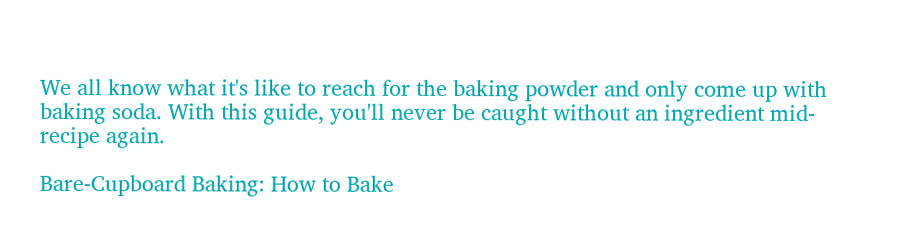We all know what it's like to reach for the baking powder and only come up with baking soda. With this guide, you'll never be caught without an ingredient mid-recipe again.

Bare-Cupboard Baking: How to Bake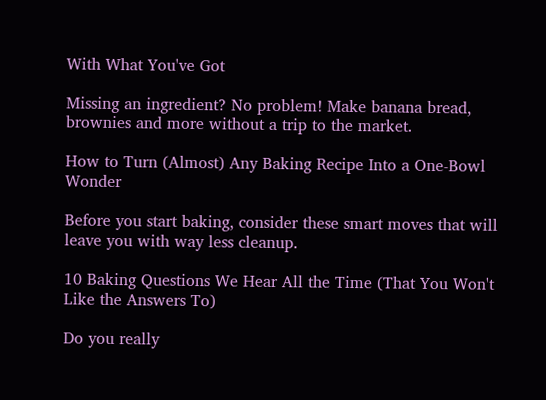With What You've Got

Missing an ingredient? No problem! Make banana bread, brownies and more without a trip to the market.

How to Turn (Almost) Any Baking Recipe Into a One-Bowl Wonder

Before you start baking, consider these smart moves that will leave you with way less cleanup.

10 Baking Questions We Hear All the Time (That You Won't Like the Answers To)

Do you really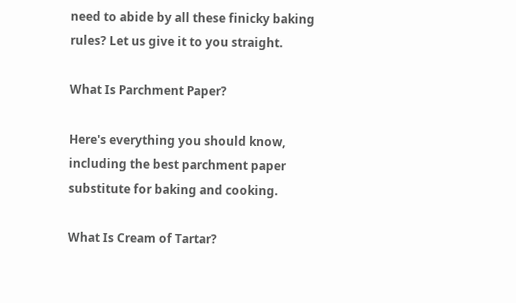need to abide by all these finicky baking rules? Let us give it to you straight.

What Is Parchment Paper?

Here's everything you should know, including the best parchment paper substitute for baking and cooking.

What Is Cream of Tartar?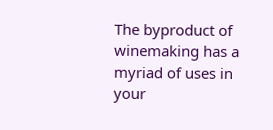The byproduct of winemaking has a myriad of uses in your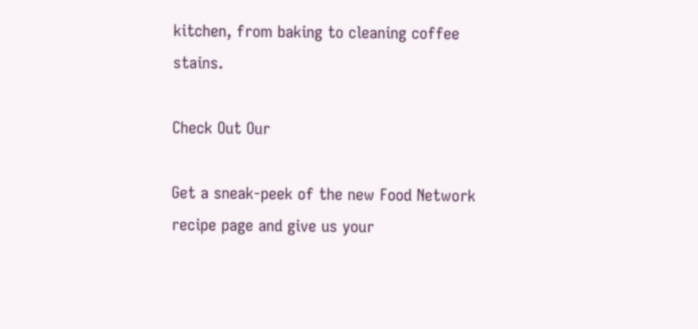kitchen, from baking to cleaning coffee stains.

Check Out Our

Get a sneak-peek of the new Food Network recipe page and give us your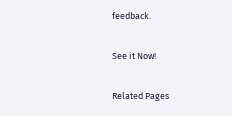feedback.

See it Now!

Related Pages